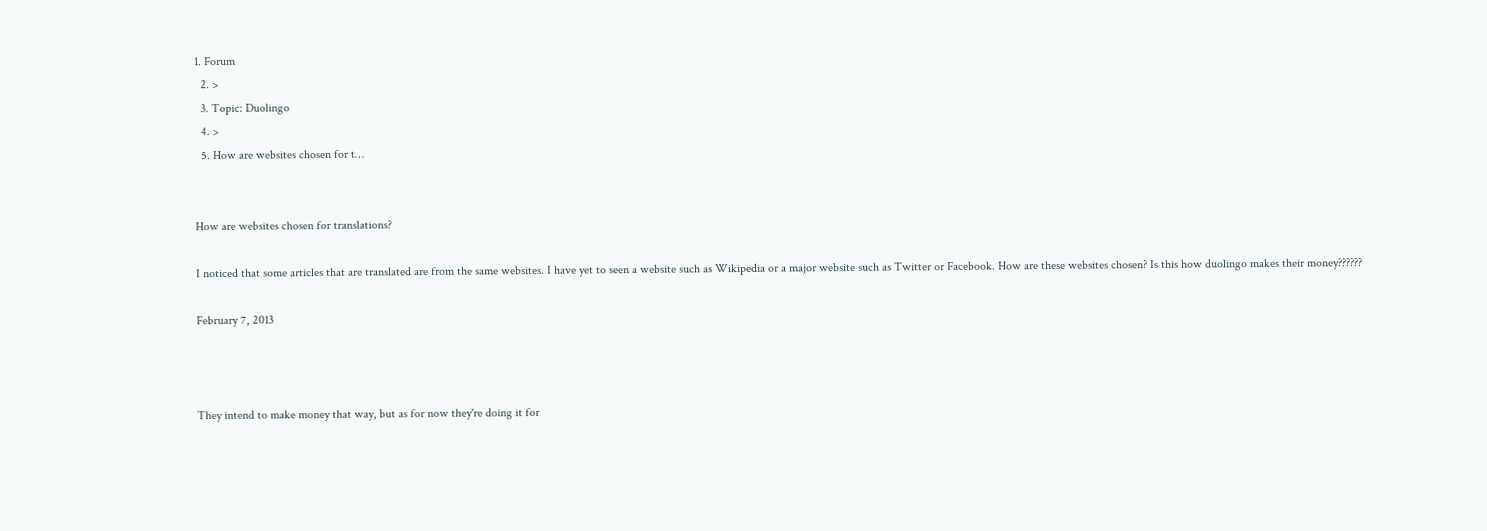1. Forum
  2. >
  3. Topic: Duolingo
  4. >
  5. How are websites chosen for t…


How are websites chosen for translations?

I noticed that some articles that are translated are from the same websites. I have yet to seen a website such as Wikipedia or a major website such as Twitter or Facebook. How are these websites chosen? Is this how duolingo makes their money??????

February 7, 2013



They intend to make money that way, but as for now they're doing it for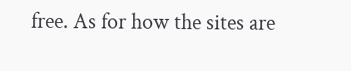free. As for how the sites are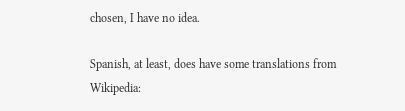chosen, I have no idea.

Spanish, at least, does have some translations from Wikipedia: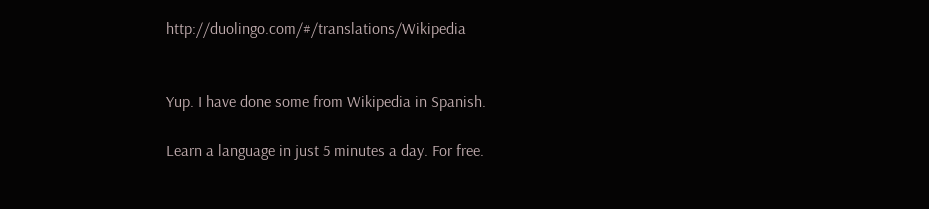http://duolingo.com/#/translations/Wikipedia


Yup. I have done some from Wikipedia in Spanish.

Learn a language in just 5 minutes a day. For free.